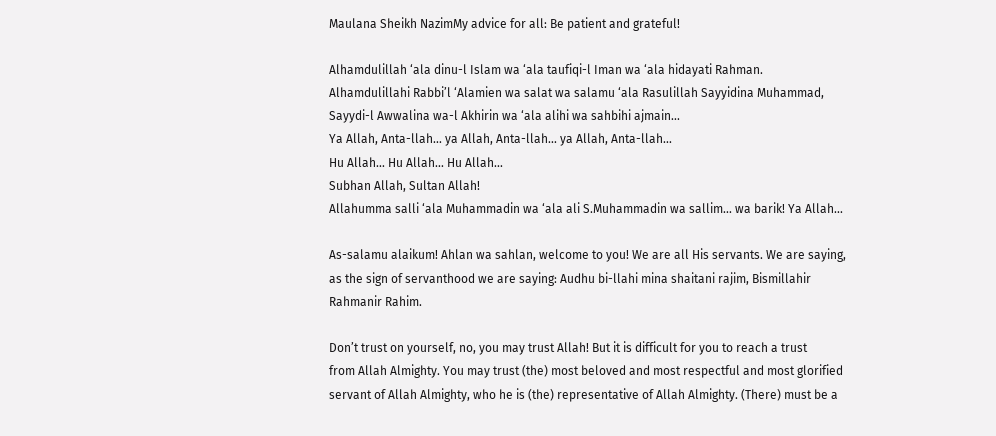Maulana Sheikh NazimMy advice for all: Be patient and grateful!

Alhamdulillah ‘ala dinu-l Islam wa ‘ala taufiqi-l Iman wa ‘ala hidayati Rahman.
Alhamdulillahi Rabbi’l ‘Alamien wa salat wa salamu ‘ala Rasulillah Sayyidina Muhammad,
Sayydi-l Awwalina wa-l Akhirin wa ‘ala alihi wa sahbihi ajmain...
Ya Allah, Anta-llah... ya Allah, Anta-llah... ya Allah, Anta-llah...
Hu Allah... Hu Allah... Hu Allah...
Subhan Allah, Sultan Allah!
Allahumma salli ‘ala Muhammadin wa ‘ala ali S.Muhammadin wa sallim... wa barik! Ya Allah...

As-salamu alaikum! Ahlan wa sahlan, welcome to you! We are all His servants. We are saying,
as the sign of servanthood we are saying: Audhu bi-llahi mina shaitani rajim, Bismillahir
Rahmanir Rahim.

Don’t trust on yourself, no, you may trust Allah! But it is difficult for you to reach a trust
from Allah Almighty. You may trust (the) most beloved and most respectful and most glorified
servant of Allah Almighty, who he is (the) representative of Allah Almighty. (There) must be a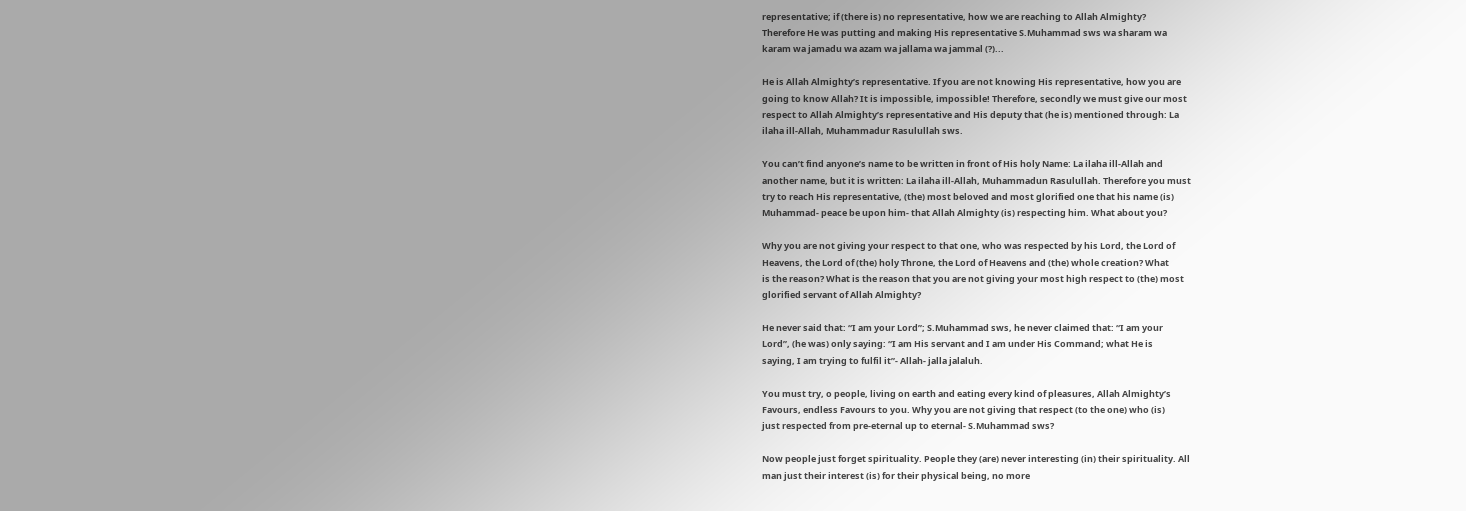representative; if (there is) no representative, how we are reaching to Allah Almighty?
Therefore He was putting and making His representative S.Muhammad sws wa sharam wa
karam wa jamadu wa azam wa jallama wa jammal (?)...

He is Allah Almighty’s representative. If you are not knowing His representative, how you are
going to know Allah? It is impossible, impossible! Therefore, secondly we must give our most
respect to Allah Almighty’s representative and His deputy that (he is) mentioned through: La
ilaha ill-Allah, Muhammadur Rasulullah sws.

You can’t find anyone’s name to be written in front of His holy Name: La ilaha ill-Allah and
another name, but it is written: La ilaha ill-Allah, Muhammadun Rasulullah. Therefore you must
try to reach His representative, (the) most beloved and most glorified one that his name (is)
Muhammad- peace be upon him- that Allah Almighty (is) respecting him. What about you?

Why you are not giving your respect to that one, who was respected by his Lord, the Lord of
Heavens, the Lord of (the) holy Throne, the Lord of Heavens and (the) whole creation? What
is the reason? What is the reason that you are not giving your most high respect to (the) most
glorified servant of Allah Almighty?

He never said that: “I am your Lord”; S.Muhammad sws, he never claimed that: “I am your
Lord”, (he was) only saying: “I am His servant and I am under His Command; what He is
saying, I am trying to fulfil it”- Allah- jalla jalaluh.

You must try, o people, living on earth and eating every kind of pleasures, Allah Almighty’s
Favours, endless Favours to you. Why you are not giving that respect (to the one) who (is)
just respected from pre-eternal up to eternal- S.Muhammad sws?

Now people just forget spirituality. People they (are) never interesting (in) their spirituality. All
man just their interest (is) for their physical being, no more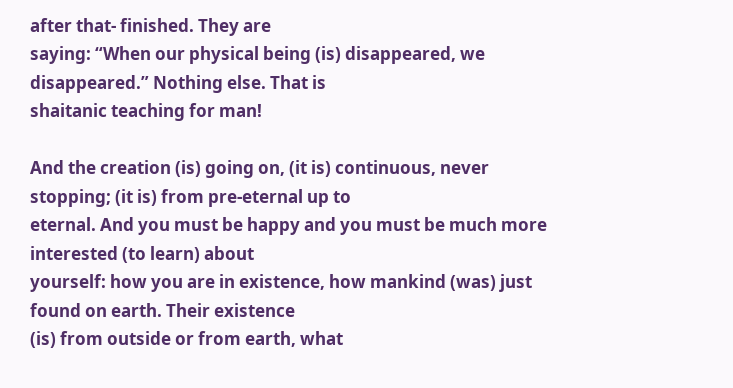after that- finished. They are
saying: “When our physical being (is) disappeared, we disappeared.” Nothing else. That is
shaitanic teaching for man!

And the creation (is) going on, (it is) continuous, never stopping; (it is) from pre-eternal up to
eternal. And you must be happy and you must be much more interested (to learn) about
yourself: how you are in existence, how mankind (was) just found on earth. Their existence
(is) from outside or from earth, what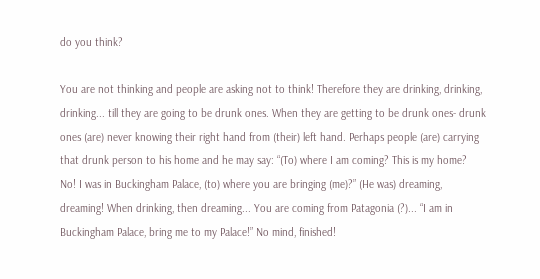do you think?

You are not thinking and people are asking not to think! Therefore they are drinking, drinking,
drinking... till they are going to be drunk ones. When they are getting to be drunk ones- drunk
ones (are) never knowing their right hand from (their) left hand. Perhaps people (are) carrying
that drunk person to his home and he may say: “(To) where I am coming? This is my home?
No! I was in Buckingham Palace, (to) where you are bringing (me)?” (He was) dreaming,
dreaming! When drinking, then dreaming... You are coming from Patagonia (?)... “I am in
Buckingham Palace, bring me to my Palace!” No mind, finished!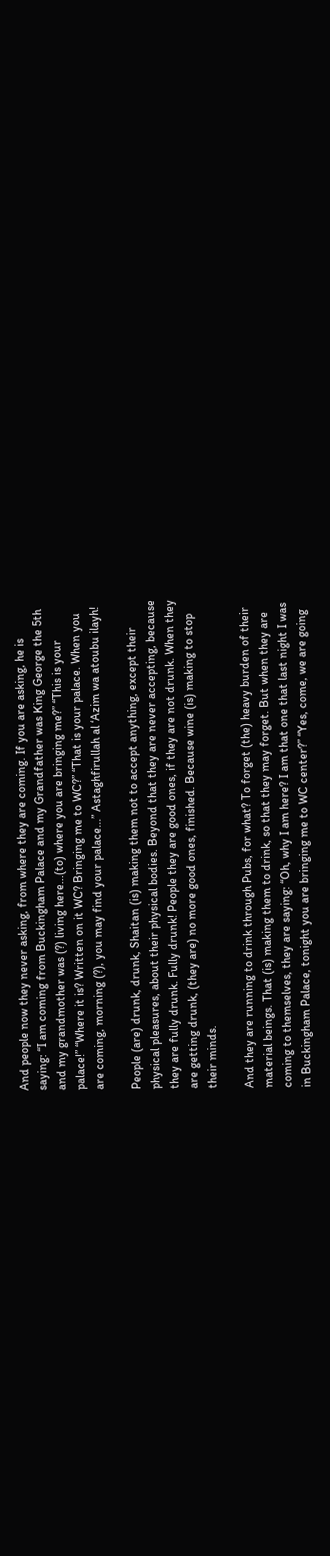And people now they never asking, from where they are coming. If you are asking, he is
saying: “I am coming from Buckingham Palace and my Grandfather was King George the 5th
and my grandmother was (?) living here...(to) where you are bringing me?” “This is your
palace!” “Where it is? Written on it WC? Bringing me to WC?” “That is your palace. When you
are coming, morning (?), you may find your palace...” Astaghfirullah al ‘Azim wa atoubu ilayh!

People (are) drunk, drunk, Shaitan (is) making them not to accept anything, except their
physical pleasures, about their physical bodies. Beyond that they are never accepting, because
they are fully drunk. Fully drunk! People they are good ones, if they are not drunk. When they
are getting drunk, (they are) no more good ones, finished. Because wine (is) making to stop
their minds.

And they are running to drink through Pubs, for what? To forget (the) heavy burden of their
material beings. That (is) making them to drink, so that they may forget. But when they are
coming to themselves, they are saying: “Oh, why I am here? I am that one that last night I was
in Buckingham Palace, tonight you are bringing me to WC center?” “Yes, come, we are going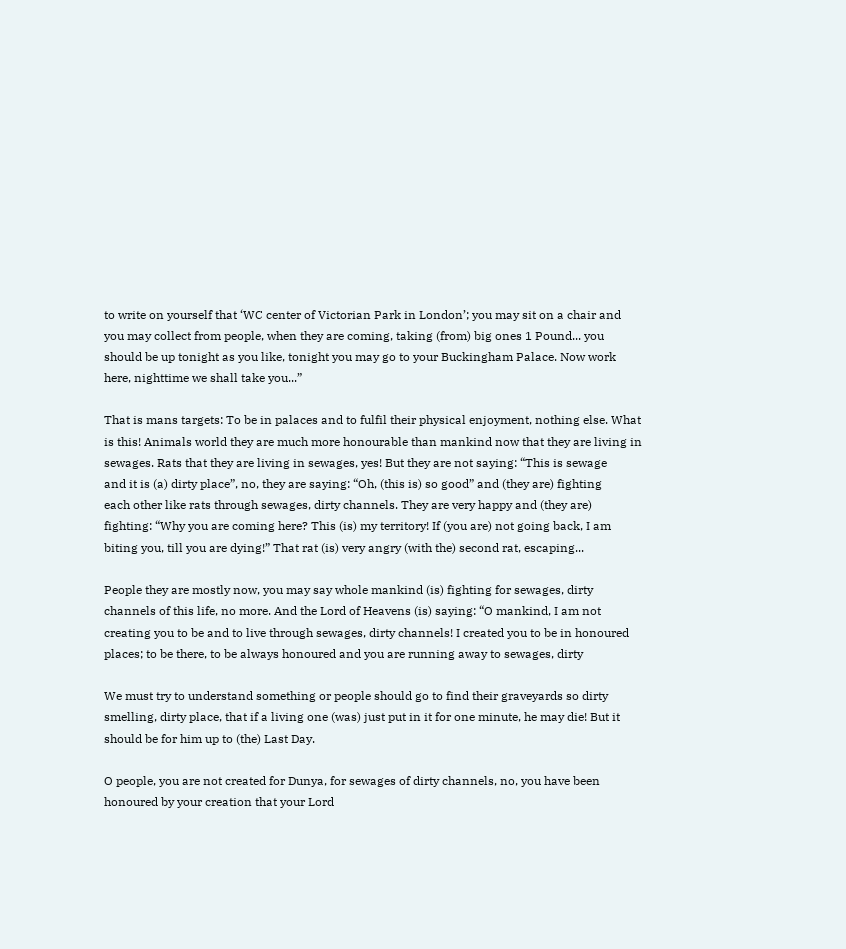to write on yourself that ‘WC center of Victorian Park in London’; you may sit on a chair and
you may collect from people, when they are coming, taking (from) big ones 1 Pound... you
should be up tonight as you like, tonight you may go to your Buckingham Palace. Now work
here, nighttime we shall take you...”

That is mans targets: To be in palaces and to fulfil their physical enjoyment, nothing else. What
is this! Animals world they are much more honourable than mankind now that they are living in
sewages. Rats that they are living in sewages, yes! But they are not saying: “This is sewage
and it is (a) dirty place”, no, they are saying: “Oh, (this is) so good” and (they are) fighting
each other like rats through sewages, dirty channels. They are very happy and (they are)
fighting: “Why you are coming here? This (is) my territory! If (you are) not going back, I am
biting you, till you are dying!” That rat (is) very angry (with the) second rat, escaping...

People they are mostly now, you may say whole mankind (is) fighting for sewages, dirty
channels of this life, no more. And the Lord of Heavens (is) saying: “O mankind, I am not
creating you to be and to live through sewages, dirty channels! I created you to be in honoured
places; to be there, to be always honoured and you are running away to sewages, dirty

We must try to understand something or people should go to find their graveyards so dirty
smelling, dirty place, that if a living one (was) just put in it for one minute, he may die! But it
should be for him up to (the) Last Day.

O people, you are not created for Dunya, for sewages of dirty channels, no, you have been
honoured by your creation that your Lord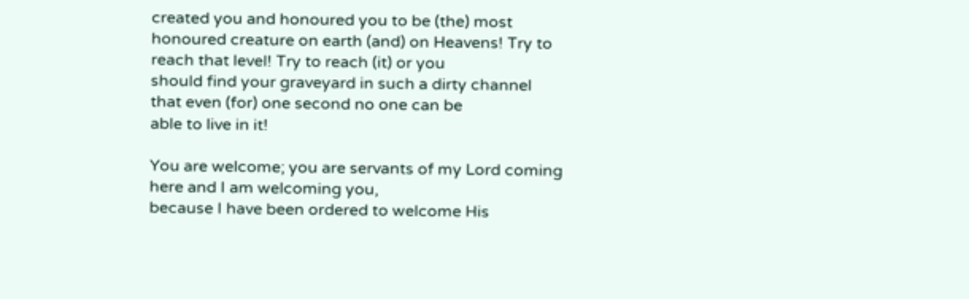created you and honoured you to be (the) most
honoured creature on earth (and) on Heavens! Try to reach that level! Try to reach (it) or you
should find your graveyard in such a dirty channel that even (for) one second no one can be
able to live in it!

You are welcome; you are servants of my Lord coming here and I am welcoming you,
because I have been ordered to welcome His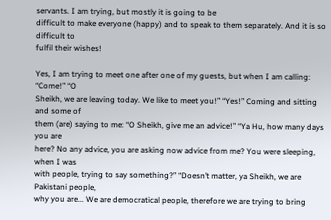servants. I am trying, but mostly it is going to be
difficult to make everyone (happy) and to speak to them separately. And it is so difficult to
fulfil their wishes!

Yes, I am trying to meet one after one of my guests, but when I am calling: “Come!” “O
Sheikh, we are leaving today. We like to meet you!” “Yes!” Coming and sitting and some of
them (are) saying to me: “O Sheikh, give me an advice!” “Ya Hu, how many days you are
here? No any advice, you are asking now advice from me? You were sleeping, when I was
with people, trying to say something?” “Doesn’t matter, ya Sheikh, we are Pakistani people,
why you are... We are democratical people, therefore we are trying to bring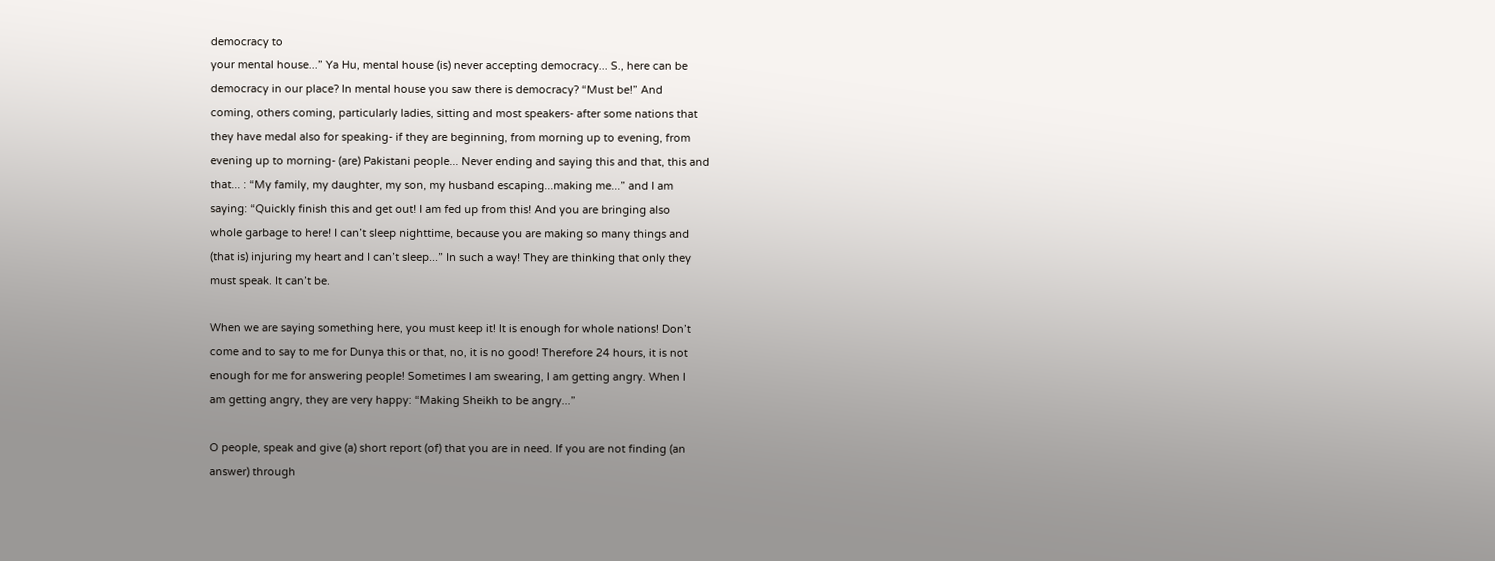democracy to
your mental house...” Ya Hu, mental house (is) never accepting democracy... S., here can be
democracy in our place? In mental house you saw there is democracy? “Must be!” And
coming, others coming, particularly ladies, sitting and most speakers- after some nations that
they have medal also for speaking- if they are beginning, from morning up to evening, from
evening up to morning- (are) Pakistani people... Never ending and saying this and that, this and
that... : “My family, my daughter, my son, my husband escaping...making me...” and I am
saying: “Quickly finish this and get out! I am fed up from this! And you are bringing also
whole garbage to here! I can’t sleep nighttime, because you are making so many things and
(that is) injuring my heart and I can’t sleep...” In such a way! They are thinking that only they
must speak. It can’t be.

When we are saying something here, you must keep it! It is enough for whole nations! Don’t
come and to say to me for Dunya this or that, no, it is no good! Therefore 24 hours, it is not
enough for me for answering people! Sometimes I am swearing, I am getting angry. When I
am getting angry, they are very happy: “Making Sheikh to be angry...”

O people, speak and give (a) short report (of) that you are in need. If you are not finding (an
answer) through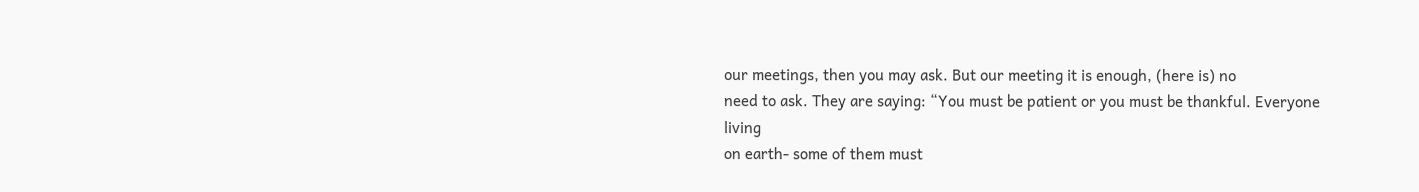our meetings, then you may ask. But our meeting it is enough, (here is) no
need to ask. They are saying: “You must be patient or you must be thankful. Everyone living
on earth- some of them must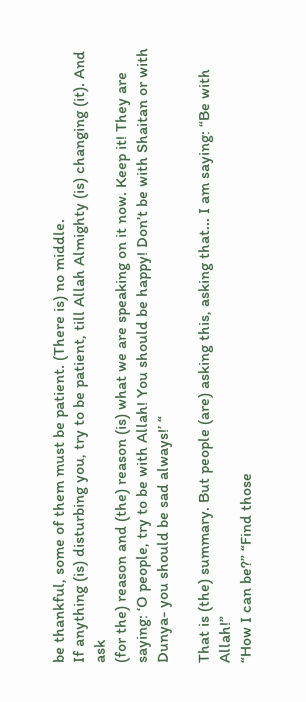be thankful, some of them must be patient. (There is) no middle.
If anything (is) disturbing you, try to be patient, till Allah Almighty (is) changing (it). And ask
(for the) reason and (the) reason (is) what we are speaking on it now. Keep it! They are
saying: ‘O people, try to be with Allah! You should be happy! Don’t be with Shaitan or with
Dunya- you should be sad always!’ “

That is (the) summary. But people (are) asking this, asking that... I am saying: “Be with Allah!”
“How I can be?” “Find those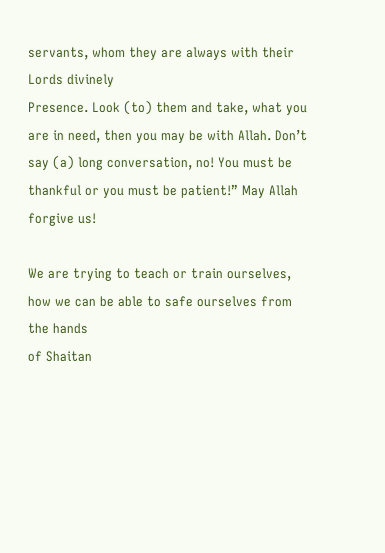servants, whom they are always with their Lords divinely
Presence. Look (to) them and take, what you are in need, then you may be with Allah. Don’t
say (a) long conversation, no! You must be thankful or you must be patient!” May Allah
forgive us!

We are trying to teach or train ourselves, how we can be able to safe ourselves from the hands
of Shaitan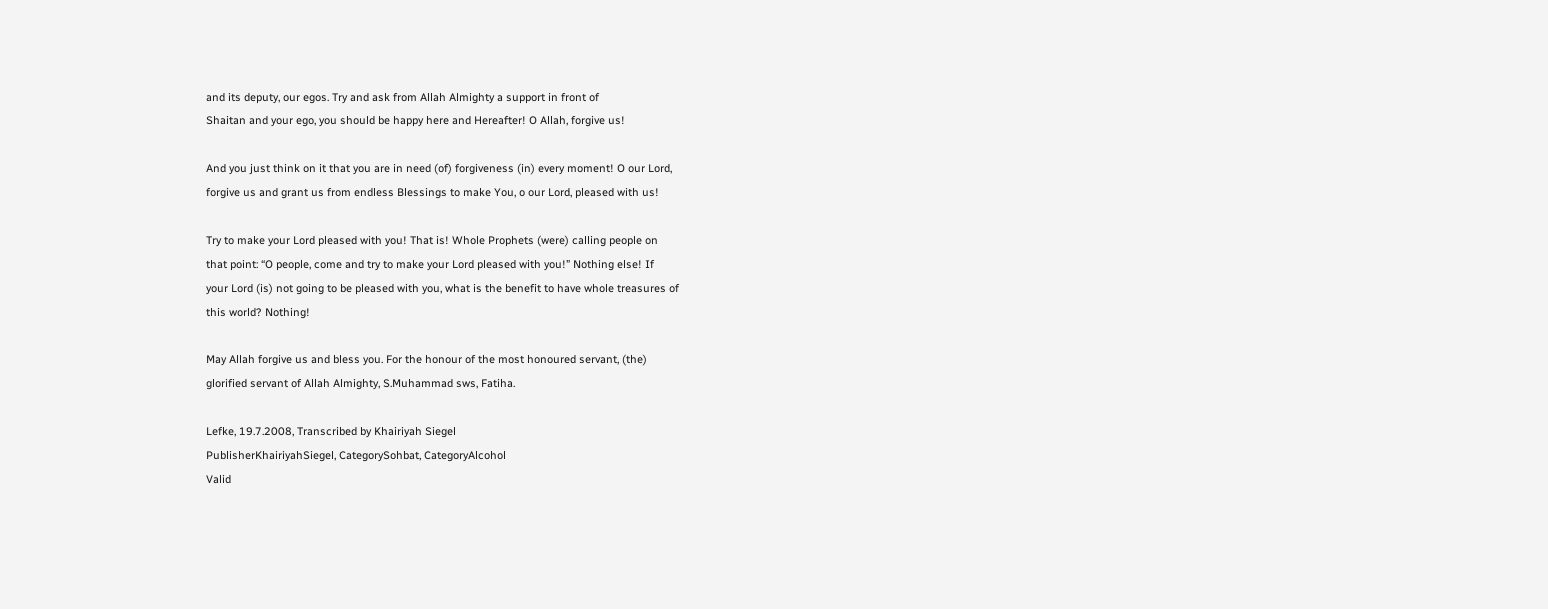and its deputy, our egos. Try and ask from Allah Almighty a support in front of
Shaitan and your ego, you should be happy here and Hereafter! O Allah, forgive us!

And you just think on it that you are in need (of) forgiveness (in) every moment! O our Lord,
forgive us and grant us from endless Blessings to make You, o our Lord, pleased with us!

Try to make your Lord pleased with you! That is! Whole Prophets (were) calling people on
that point: “O people, come and try to make your Lord pleased with you!” Nothing else! If
your Lord (is) not going to be pleased with you, what is the benefit to have whole treasures of
this world? Nothing!

May Allah forgive us and bless you. For the honour of the most honoured servant, (the)
glorified servant of Allah Almighty, S.Muhammad sws, Fatiha.

Lefke, 19.7.2008, Transcribed by Khairiyah Siegel
PublisherKhairiyahSiegel, CategorySohbat, CategoryAlcohol
Valid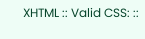XHTML :: Valid CSS: ::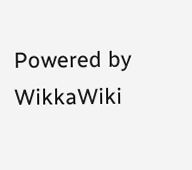Powered by WikkaWiki